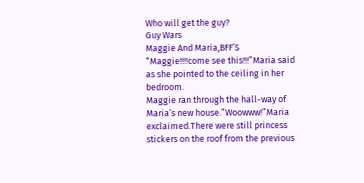Who will get the guy?
Guy Wars
Maggie And Maria,BFF’S
“Maggie!!!!come see this!!!”Maria said as she pointed to the ceiling in her bedroom.
Maggie ran through the hall-way of Maria’s new house.”Woowww!”Maria exclaimed.There were still princess stickers on the roof from the previous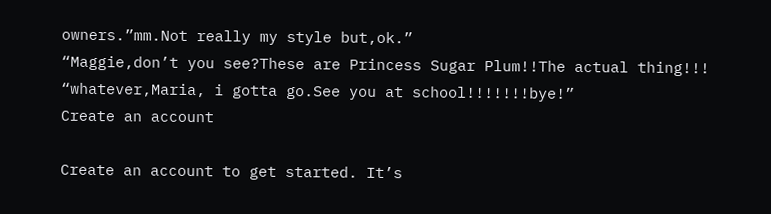owners.”mm.Not really my style but,ok.”
“Maggie,don’t you see?These are Princess Sugar Plum!!The actual thing!!!
“whatever,Maria, i gotta go.See you at school!!!!!!!bye!”
Create an account

Create an account to get started. It’s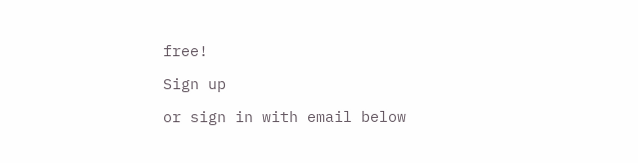free!

Sign up

or sign in with email below